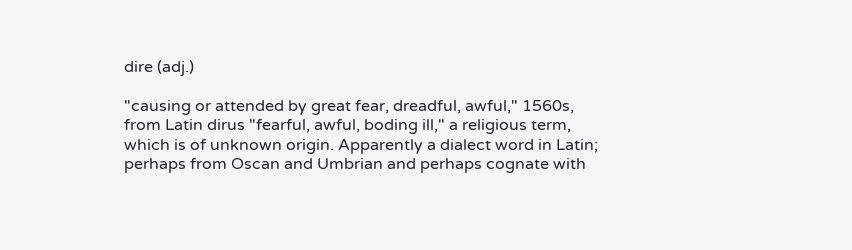dire (adj.)

"causing or attended by great fear, dreadful, awful," 1560s, from Latin dirus "fearful, awful, boding ill," a religious term, which is of unknown origin. Apparently a dialect word in Latin; perhaps from Oscan and Umbrian and perhaps cognate with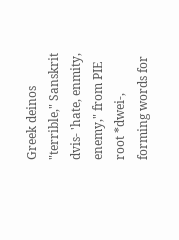Greek deinos "terrible," Sanskrit dvis- 'hate, enmity, enemy," from PIE root *dwei-, forming words for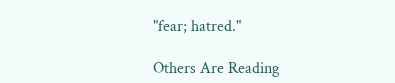"fear; hatred."

Others Are Reading